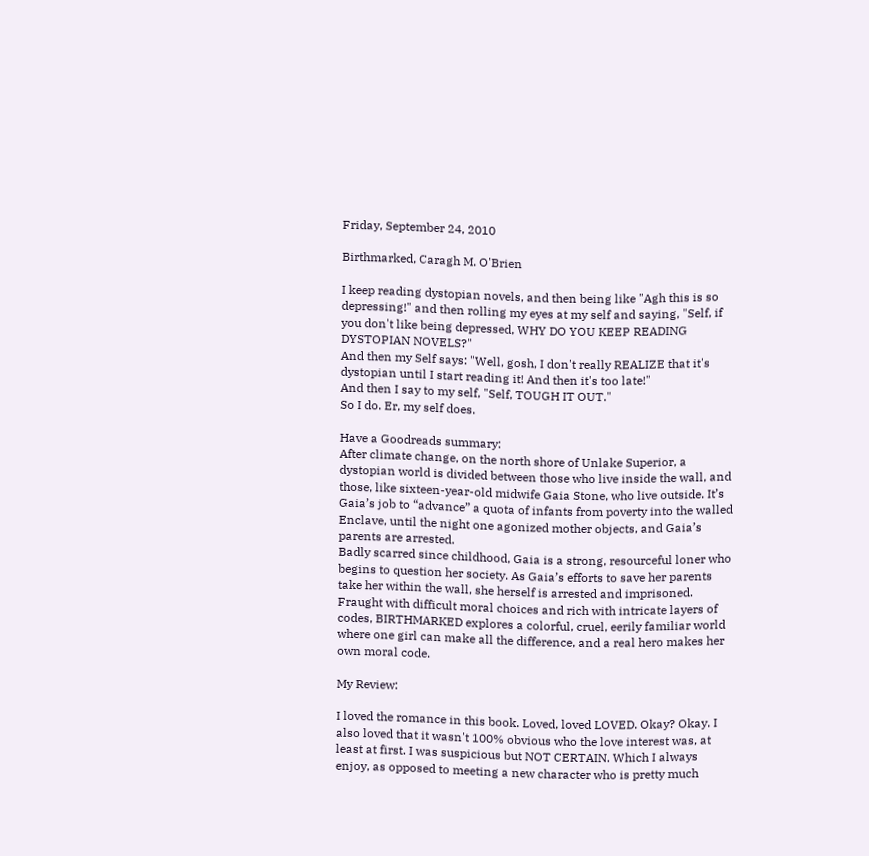Friday, September 24, 2010

Birthmarked, Caragh M. O'Brien

I keep reading dystopian novels, and then being like "Agh this is so depressing!" and then rolling my eyes at my self and saying, "Self, if you don't like being depressed, WHY DO YOU KEEP READING DYSTOPIAN NOVELS?"
And then my Self says: "Well, gosh, I don't really REALIZE that it's dystopian until I start reading it! And then it's too late!"
And then I say to my self, "Self, TOUGH IT OUT."
So I do. Er, my self does.

Have a Goodreads summary:
After climate change, on the north shore of Unlake Superior, a dystopian world is divided between those who live inside the wall, and those, like sixteen-year-old midwife Gaia Stone, who live outside. It’s Gaia’s job to “advance” a quota of infants from poverty into the walled Enclave, until the night one agonized mother objects, and Gaia’s parents are arrested.
Badly scarred since childhood, Gaia is a strong, resourceful loner who begins to question her society. As Gaia’s efforts to save her parents take her within the wall, she herself is arrested and imprisoned.
Fraught with difficult moral choices and rich with intricate layers of codes, BIRTHMARKED explores a colorful, cruel, eerily familiar world where one girl can make all the difference, and a real hero makes her own moral code.

My Review:

I loved the romance in this book. Loved, loved LOVED. Okay? Okay. I also loved that it wasn't 100% obvious who the love interest was, at least at first. I was suspicious but NOT CERTAIN. Which I always enjoy, as opposed to meeting a new character who is pretty much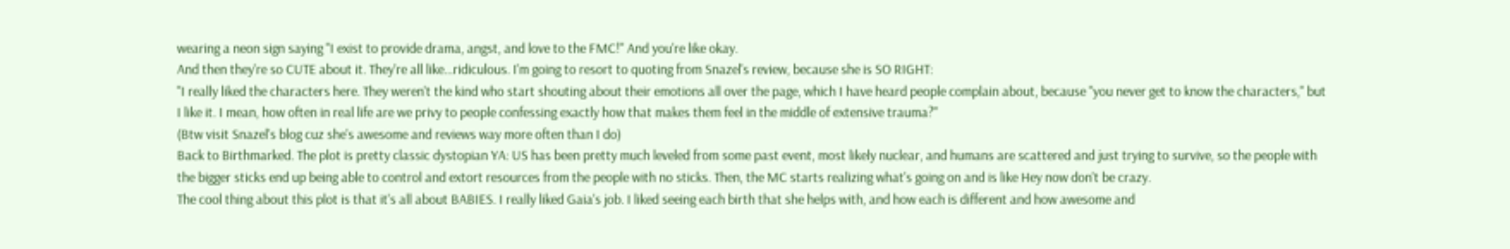wearing a neon sign saying "I exist to provide drama, angst, and love to the FMC!" And you're like okay.
And then they're so CUTE about it. They're all like...ridiculous. I'm going to resort to quoting from Snazel's review, because she is SO RIGHT:
"I really liked the characters here. They weren't the kind who start shouting about their emotions all over the page, which I have heard people complain about, because "you never get to know the characters," but I like it. I mean, how often in real life are we privy to people confessing exactly how that makes them feel in the middle of extensive trauma?"
(Btw visit Snazel's blog cuz she's awesome and reviews way more often than I do)
Back to Birthmarked. The plot is pretty classic dystopian YA: US has been pretty much leveled from some past event, most likely nuclear, and humans are scattered and just trying to survive, so the people with the bigger sticks end up being able to control and extort resources from the people with no sticks. Then, the MC starts realizing what's going on and is like Hey now don't be crazy.
The cool thing about this plot is that it's all about BABIES. I really liked Gaia's job. I liked seeing each birth that she helps with, and how each is different and how awesome and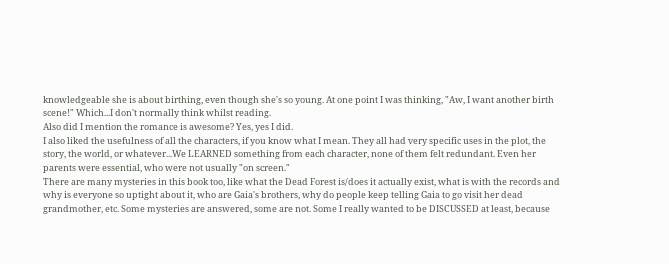knowledgeable she is about birthing, even though she's so young. At one point I was thinking, "Aw, I want another birth scene!" Which...I don't normally think whilst reading.
Also did I mention the romance is awesome? Yes, yes I did.
I also liked the usefulness of all the characters, if you know what I mean. They all had very specific uses in the plot, the story, the world, or whatever...We LEARNED something from each character, none of them felt redundant. Even her parents were essential, who were not usually "on screen."
There are many mysteries in this book too, like what the Dead Forest is/does it actually exist, what is with the records and why is everyone so uptight about it, who are Gaia's brothers, why do people keep telling Gaia to go visit her dead grandmother, etc. Some mysteries are answered, some are not. Some I really wanted to be DISCUSSED at least, because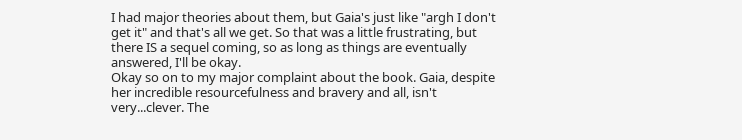I had major theories about them, but Gaia's just like "argh I don't get it" and that's all we get. So that was a little frustrating, but there IS a sequel coming, so as long as things are eventually answered, I'll be okay.
Okay so on to my major complaint about the book. Gaia, despite her incredible resourcefulness and bravery and all, isn't very...clever. The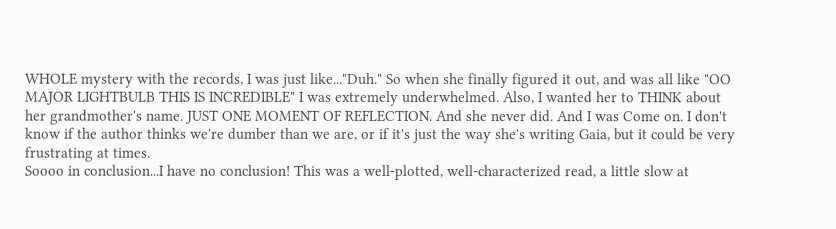WHOLE mystery with the records, I was just like..."Duh." So when she finally figured it out, and was all like "OO MAJOR LIGHTBULB THIS IS INCREDIBLE" I was extremely underwhelmed. Also, I wanted her to THINK about her grandmother's name. JUST ONE MOMENT OF REFLECTION. And she never did. And I was Come on. I don't know if the author thinks we're dumber than we are, or if it's just the way she's writing Gaia, but it could be very frustrating at times.
Soooo in conclusion...I have no conclusion! This was a well-plotted, well-characterized read, a little slow at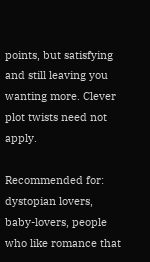points, but satisfying and still leaving you wanting more. Clever plot twists need not apply.

Recommended for: dystopian lovers, baby-lovers, people who like romance that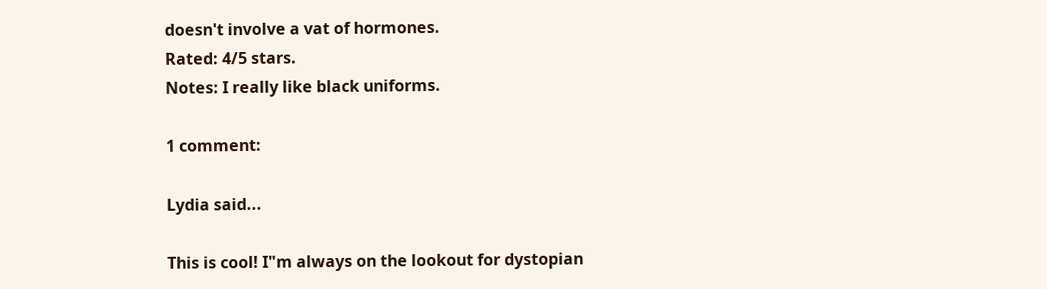doesn't involve a vat of hormones.
Rated: 4/5 stars.
Notes: I really like black uniforms.

1 comment:

Lydia said...

This is cool! I"m always on the lookout for dystopian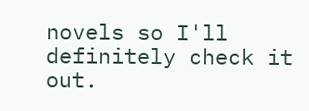novels so I'll definitely check it out.